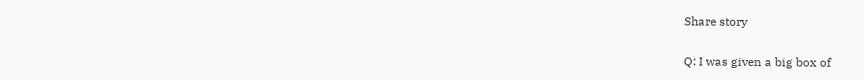Share story

Q: I was given a big box of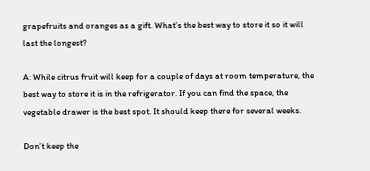grapefruits and oranges as a gift. What’s the best way to store it so it will last the longest?

A: While citrus fruit will keep for a couple of days at room temperature, the best way to store it is in the refrigerator. If you can find the space, the vegetable drawer is the best spot. It should keep there for several weeks.

Don’t keep the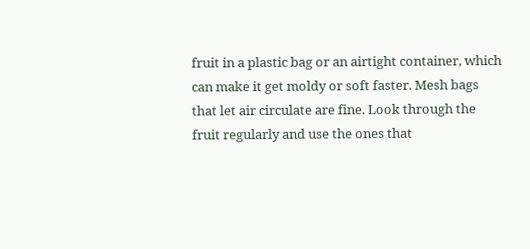fruit in a plastic bag or an airtight container, which can make it get moldy or soft faster. Mesh bags that let air circulate are fine. Look through the fruit regularly and use the ones that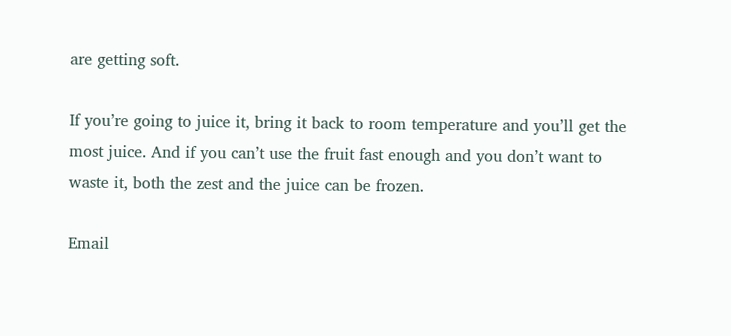are getting soft.

If you’re going to juice it, bring it back to room temperature and you’ll get the most juice. And if you can’t use the fruit fast enough and you don’t want to waste it, both the zest and the juice can be frozen.

Email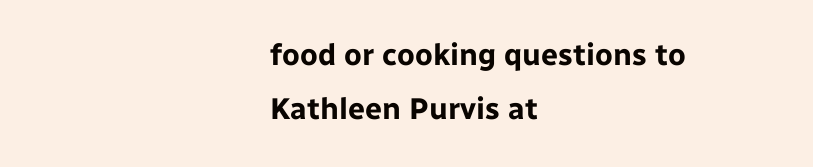food or cooking questions to Kathleen Purvis at